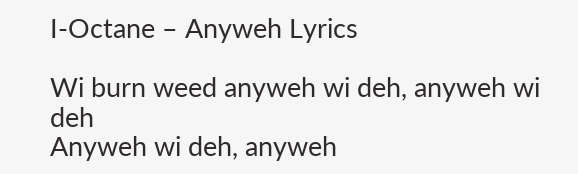I-Octane – Anyweh Lyrics

Wi burn weed anyweh wi deh, anyweh wi deh
Anyweh wi deh, anyweh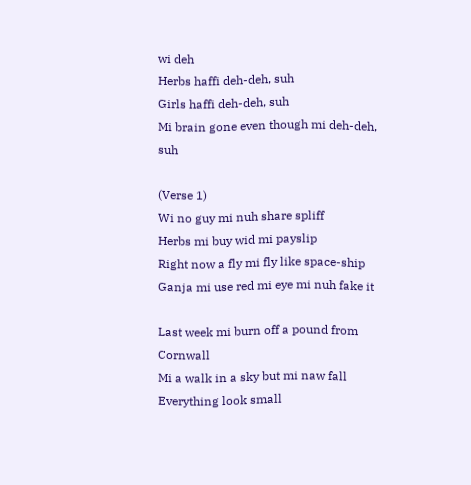wi deh
Herbs haffi deh-deh, suh
Girls haffi deh-deh, suh
Mi brain gone even though mi deh-deh, suh

(Verse 1)
Wi no guy mi nuh share spliff
Herbs mi buy wid mi payslip
Right now a fly mi fly like space-ship
Ganja mi use red mi eye mi nuh fake it

Last week mi burn off a pound from Cornwall
Mi a walk in a sky but mi naw fall
Everything look small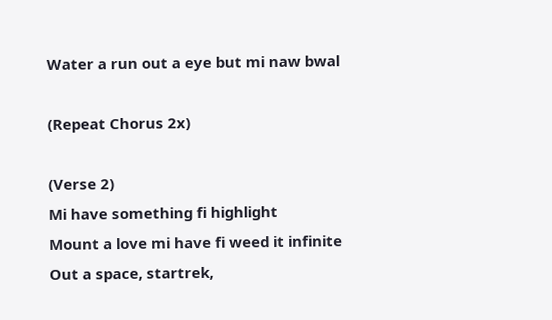Water a run out a eye but mi naw bwal

(Repeat Chorus 2x)

(Verse 2)
Mi have something fi highlight
Mount a love mi have fi weed it infinite
Out a space, startrek,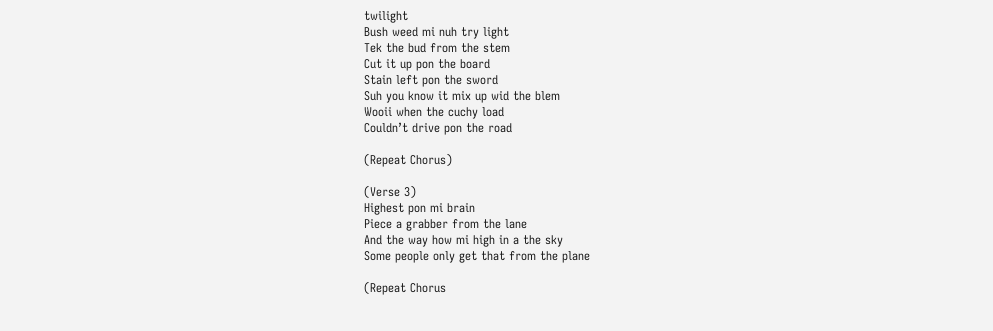twilight
Bush weed mi nuh try light
Tek the bud from the stem
Cut it up pon the board
Stain left pon the sword
Suh you know it mix up wid the blem
Wooii when the cuchy load
Couldn’t drive pon the road

(Repeat Chorus)

(Verse 3)
Highest pon mi brain
Piece a grabber from the lane
And the way how mi high in a the sky
Some people only get that from the plane

(Repeat Chorus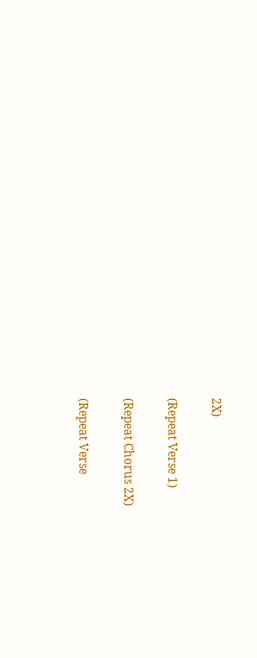2X)

(Repeat Verse 1)

(Repeat Chorus 2X)

(Repeat Verse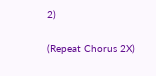2)

(Repeat Chorus 2X)